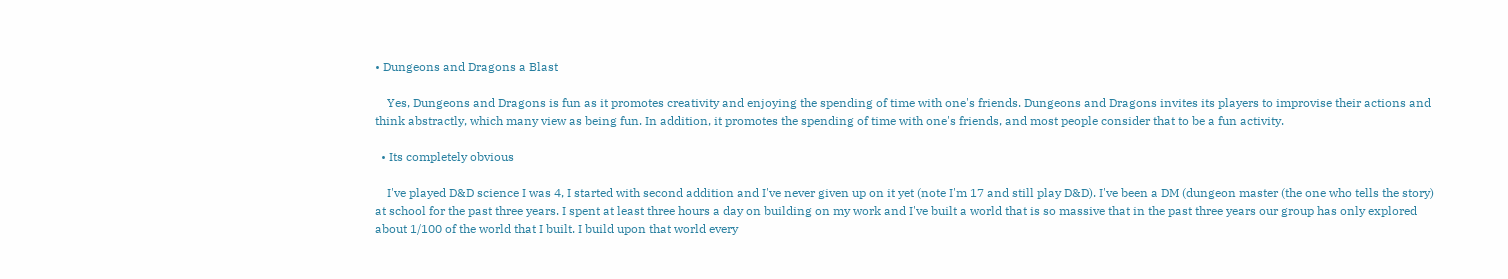• Dungeons and Dragons a Blast

    Yes, Dungeons and Dragons is fun as it promotes creativity and enjoying the spending of time with one's friends. Dungeons and Dragons invites its players to improvise their actions and think abstractly, which many view as being fun. In addition, it promotes the spending of time with one's friends, and most people consider that to be a fun activity.

  • Its completely obvious

    I've played D&D science I was 4, I started with second addition and I've never given up on it yet (note I'm 17 and still play D&D). I've been a DM (dungeon master (the one who tells the story) at school for the past three years. I spent at least three hours a day on building on my work and I've built a world that is so massive that in the past three years our group has only explored about 1/100 of the world that I built. I build upon that world every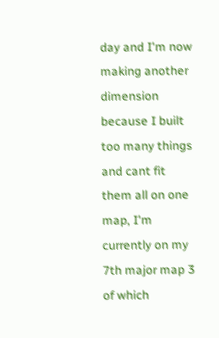day and I'm now making another dimension because I built too many things and cant fit them all on one map, I'm currently on my 7th major map 3 of which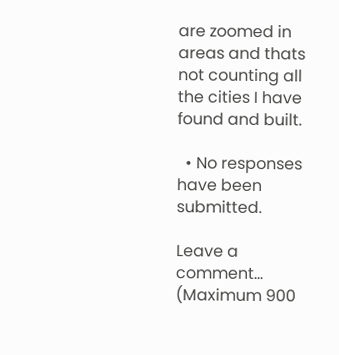are zoomed in areas and thats not counting all the cities I have found and built.

  • No responses have been submitted.

Leave a comment...
(Maximum 900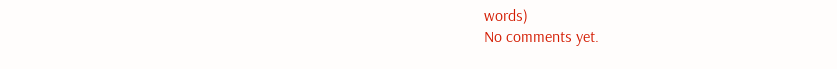words)
No comments yet.